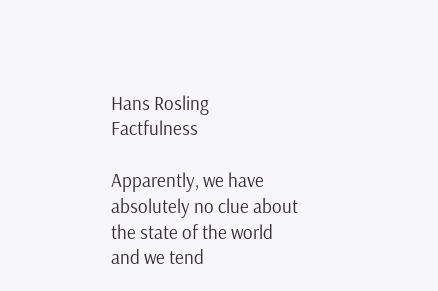Hans Rosling Factfulness

Apparently, we have absolutely no clue about the state of the world and we tend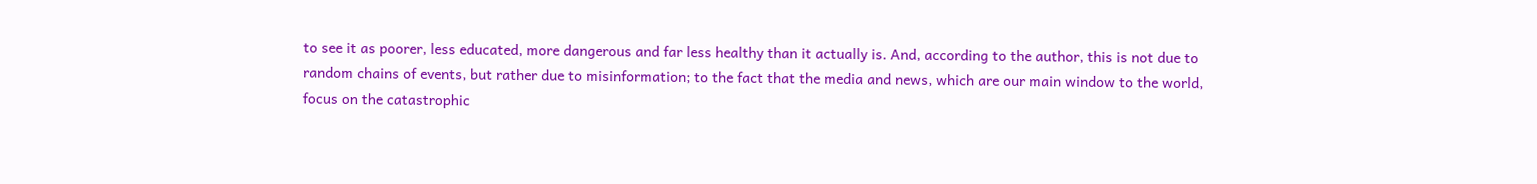to see it as poorer, less educated, more dangerous and far less healthy than it actually is. And, according to the author, this is not due to random chains of events, but rather due to misinformation; to the fact that the media and news, which are our main window to the world, focus on the catastrophic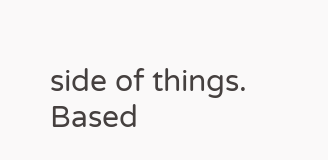side of things. Based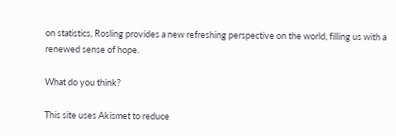on statistics, Rosling provides a new refreshing perspective on the world, filling us with a renewed sense of hope.

What do you think?

This site uses Akismet to reduce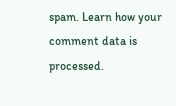spam. Learn how your comment data is processed.